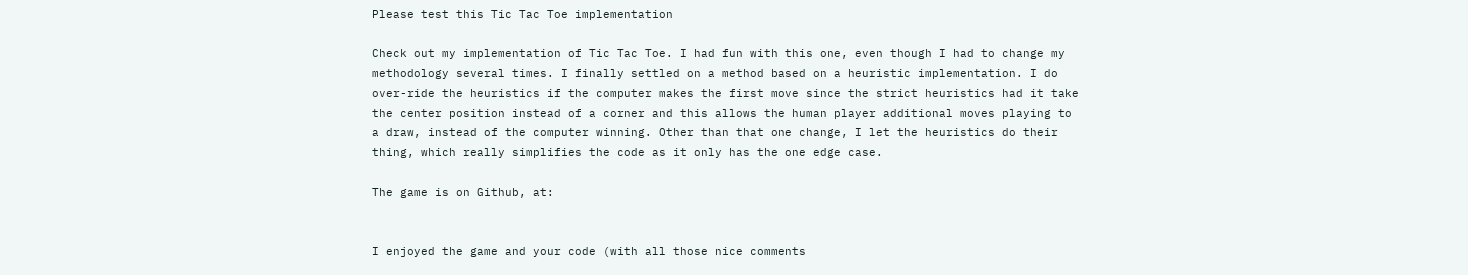Please test this Tic Tac Toe implementation

Check out my implementation of Tic Tac Toe. I had fun with this one, even though I had to change my methodology several times. I finally settled on a method based on a heuristic implementation. I do over-ride the heuristics if the computer makes the first move since the strict heuristics had it take the center position instead of a corner and this allows the human player additional moves playing to a draw, instead of the computer winning. Other than that one change, I let the heuristics do their thing, which really simplifies the code as it only has the one edge case.

The game is on Github, at:


I enjoyed the game and your code (with all those nice comments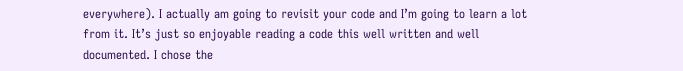everywhere). I actually am going to revisit your code and I’m going to learn a lot from it. It’s just so enjoyable reading a code this well written and well documented. I chose the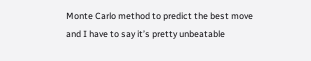Monte Carlo method to predict the best move and I have to say it’s pretty unbeatable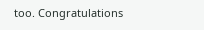too. Congratulations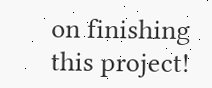on finishing this project!